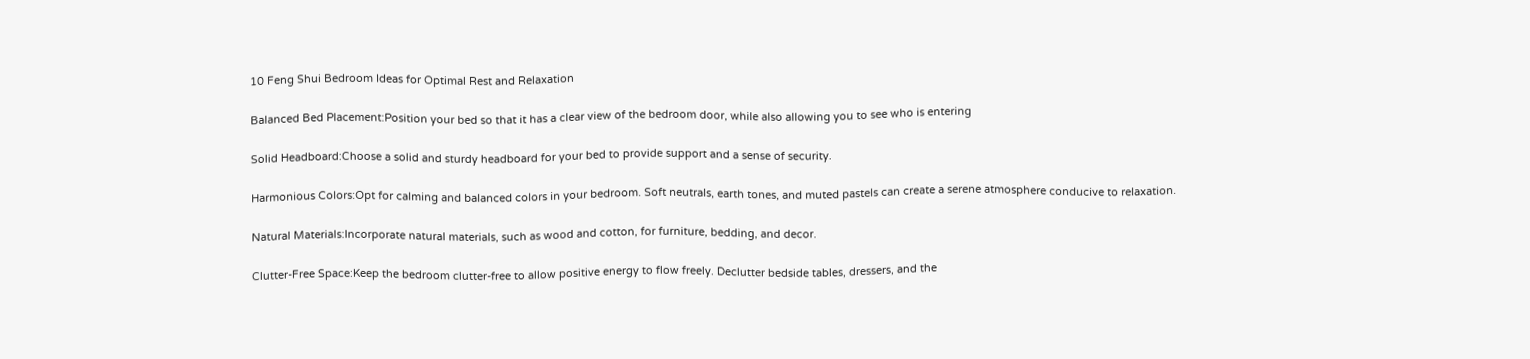10 Feng Shui Bedroom Ideas for Optimal Rest and Relaxation

Balanced Bed Placement:Position your bed so that it has a clear view of the bedroom door, while also allowing you to see who is entering

Solid Headboard:Choose a solid and sturdy headboard for your bed to provide support and a sense of security.

Harmonious Colors:Opt for calming and balanced colors in your bedroom. Soft neutrals, earth tones, and muted pastels can create a serene atmosphere conducive to relaxation.

Natural Materials:Incorporate natural materials, such as wood and cotton, for furniture, bedding, and decor.

Clutter-Free Space:Keep the bedroom clutter-free to allow positive energy to flow freely. Declutter bedside tables, dressers, and the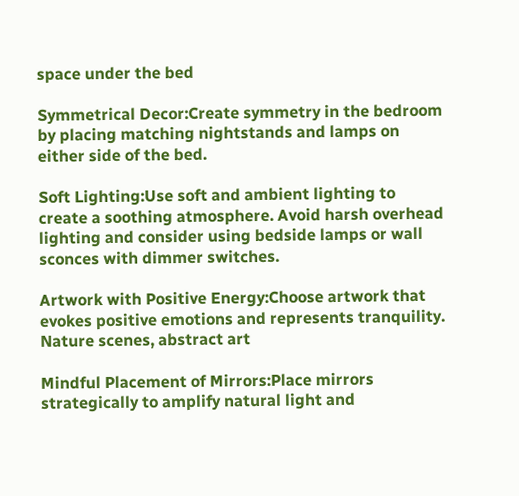space under the bed

Symmetrical Decor:Create symmetry in the bedroom by placing matching nightstands and lamps on either side of the bed.

Soft Lighting:Use soft and ambient lighting to create a soothing atmosphere. Avoid harsh overhead lighting and consider using bedside lamps or wall sconces with dimmer switches.

Artwork with Positive Energy:Choose artwork that evokes positive emotions and represents tranquility. Nature scenes, abstract art

Mindful Placement of Mirrors:Place mirrors strategically to amplify natural light and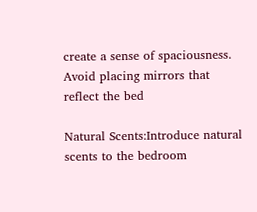create a sense of spaciousness. Avoid placing mirrors that reflect the bed

Natural Scents:Introduce natural scents to the bedroom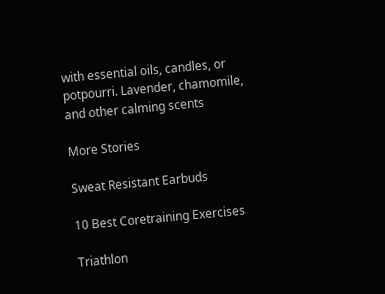with essential oils, candles, or potpourri. Lavender, chamomile, and other calming scents

More Stories

Sweat Resistant Earbuds

10 Best Coretraining Exercises

Triathlon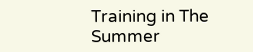Training in The Summer